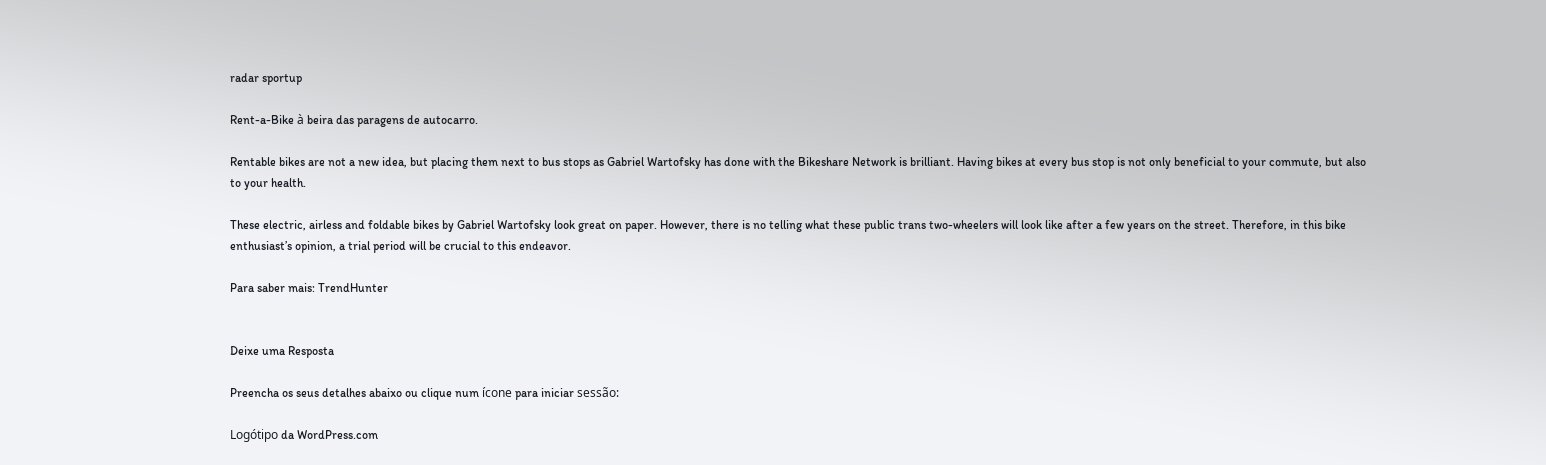radar sportup

Rent-a-Bike à beira das paragens de autocarro.

Rentable bikes are not a new idea, but placing them next to bus stops as Gabriel Wartofsky has done with the Bikeshare Network is brilliant. Having bikes at every bus stop is not only beneficial to your commute, but also to your health.

These electric, airless and foldable bikes by Gabriel Wartofsky look great on paper. However, there is no telling what these public trans two-wheelers will look like after a few years on the street. Therefore, in this bike enthusiast’s opinion, a trial period will be crucial to this endeavor.

Para saber mais: TrendHunter


Deixe uma Resposta

Preencha os seus detalhes abaixo ou clique num ícone para iniciar sessão:

Logótipo da WordPress.com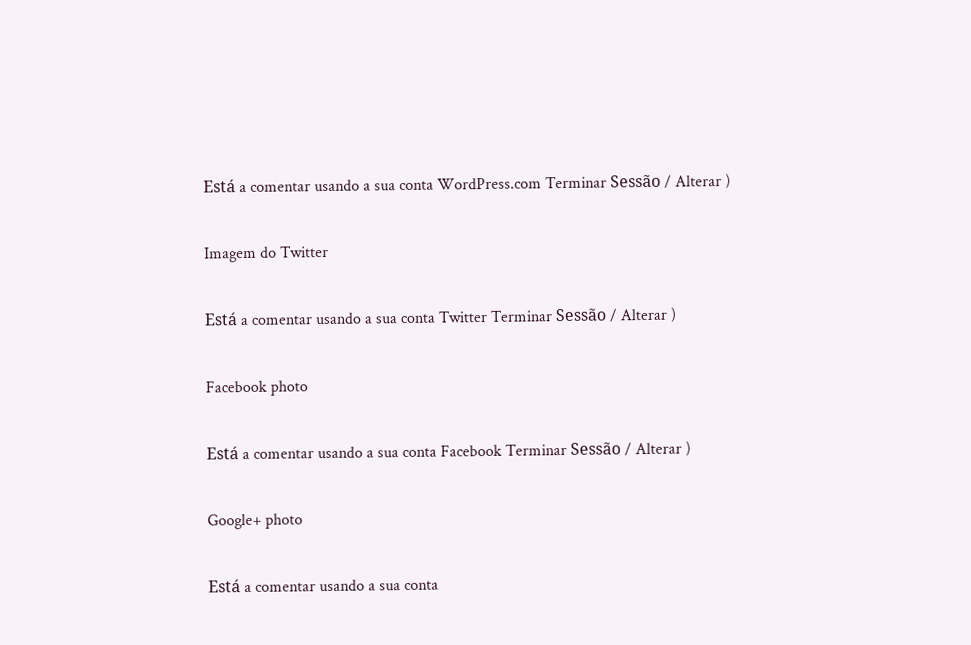Está a comentar usando a sua conta WordPress.com Terminar Sessão / Alterar )

Imagem do Twitter

Está a comentar usando a sua conta Twitter Terminar Sessão / Alterar )

Facebook photo

Está a comentar usando a sua conta Facebook Terminar Sessão / Alterar )

Google+ photo

Está a comentar usando a sua conta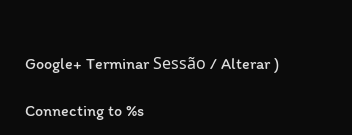Google+ Terminar Sessão / Alterar )

Connecting to %s